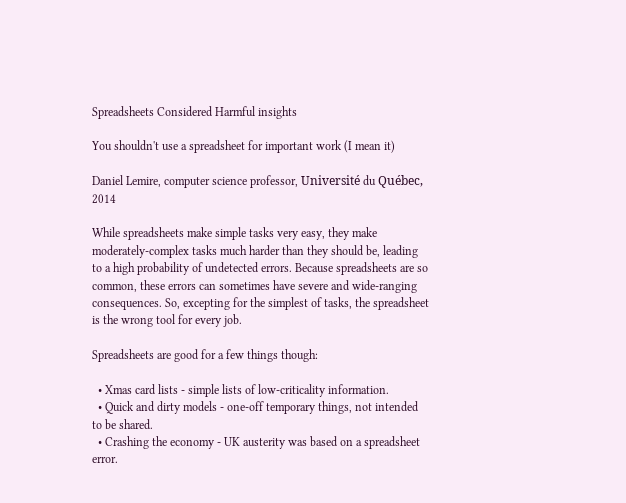Spreadsheets Considered Harmful insights

You shouldn't use a spreadsheet for important work (I mean it)

Daniel Lemire, computer science professor, Université du Québec, 2014

While spreadsheets make simple tasks very easy, they make moderately-complex tasks much harder than they should be, leading to a high probability of undetected errors. Because spreadsheets are so common, these errors can sometimes have severe and wide-ranging consequences. So, excepting for the simplest of tasks, the spreadsheet is the wrong tool for every job.

Spreadsheets are good for a few things though:

  • Xmas card lists - simple lists of low-criticality information.
  • Quick and dirty models - one-off temporary things, not intended to be shared.
  • Crashing the economy - UK austerity was based on a spreadsheet error.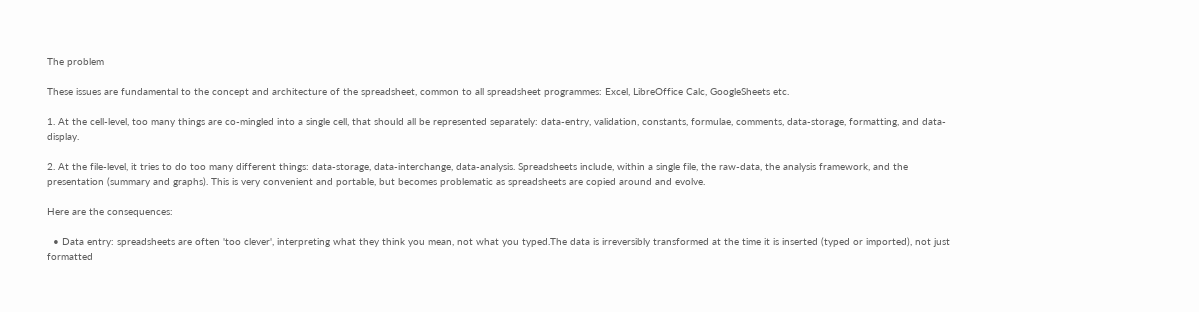The problem

These issues are fundamental to the concept and architecture of the spreadsheet, common to all spreadsheet programmes: Excel, LibreOffice Calc, GoogleSheets etc.

1. At the cell-level, too many things are co-mingled into a single cell, that should all be represented separately: data-entry, validation, constants, formulae, comments, data-storage, formatting, and data-display.

2. At the file-level, it tries to do too many different things: data-storage, data-interchange, data-analysis. Spreadsheets include, within a single file, the raw-data, the analysis framework, and the presentation (summary and graphs). This is very convenient and portable, but becomes problematic as spreadsheets are copied around and evolve.

Here are the consequences:

  • Data entry: spreadsheets are often 'too clever', interpreting what they think you mean, not what you typed.The data is irreversibly transformed at the time it is inserted (typed or imported), not just formatted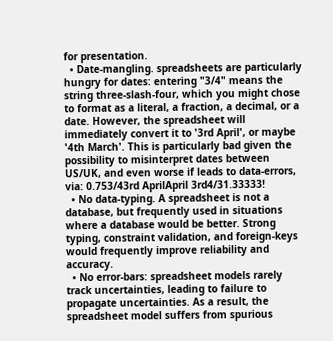for presentation.
  • Date-mangling. spreadsheets are particularly hungry for dates: entering "3/4" means the string three-slash-four, which you might chose to format as a literal, a fraction, a decimal, or a date. However, the spreadsheet will immediately convert it to '3rd April', or maybe '4th March'. This is particularly bad given the possibility to misinterpret dates between US/UK, and even worse if leads to data-errors, via: 0.753/43rd AprilApril 3rd4/31.33333!
  • No data-typing. A spreadsheet is not a database, but frequently used in situations where a database would be better. Strong typing, constraint validation, and foreign-keys would frequently improve reliability and accuracy.
  • No error-bars: spreadsheet models rarely track uncertainties, leading to failure to propagate uncertainties. As a result, the spreadsheet model suffers from spurious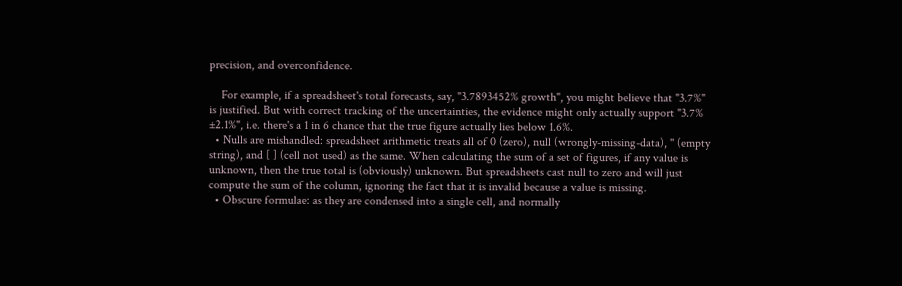precision, and overconfidence.

    For example, if a spreadsheet's total forecasts, say, "3.7893452% growth", you might believe that "3.7%" is justified. But with correct tracking of the uncertainties, the evidence might only actually support "3.7% ±2.1%", i.e. there's a 1 in 6 chance that the true figure actually lies below 1.6%.
  • Nulls are mishandled: spreadsheet arithmetic treats all of 0 (zero), null (wrongly-missing-data), '' (empty string), and [ ] (cell not used) as the same. When calculating the sum of a set of figures, if any value is unknown, then the true total is (obviously) unknown. But spreadsheets cast null to zero and will just compute the sum of the column, ignoring the fact that it is invalid because a value is missing.
  • Obscure formulae: as they are condensed into a single cell, and normally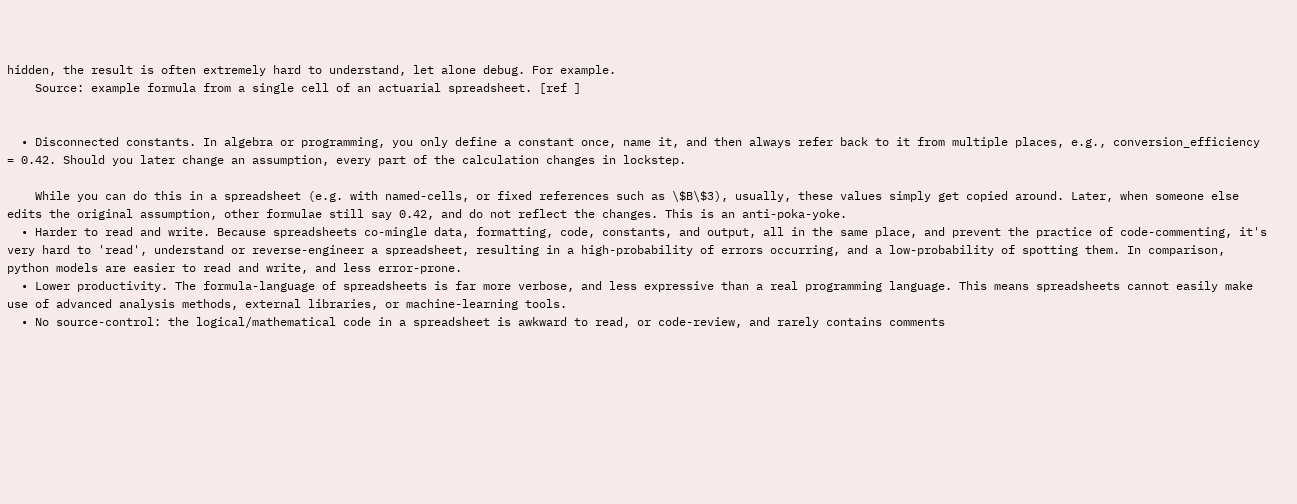hidden, the result is often extremely hard to understand, let alone debug. For example.
    Source: example formula from a single cell of an actuarial spreadsheet. [ref ]


  • Disconnected constants. In algebra or programming, you only define a constant once, name it, and then always refer back to it from multiple places, e.g., conversion_efficiency = 0.42. Should you later change an assumption, every part of the calculation changes in lockstep.

    While you can do this in a spreadsheet (e.g. with named-cells, or fixed references such as \$B\$3), usually, these values simply get copied around. Later, when someone else edits the original assumption, other formulae still say 0.42, and do not reflect the changes. This is an anti-poka-yoke.
  • Harder to read and write. Because spreadsheets co-mingle data, formatting, code, constants, and output, all in the same place, and prevent the practice of code-commenting, it's very hard to 'read', understand or reverse-engineer a spreadsheet, resulting in a high-probability of errors occurring, and a low-probability of spotting them. In comparison, python models are easier to read and write, and less error-prone.
  • Lower productivity. The formula-language of spreadsheets is far more verbose, and less expressive than a real programming language. This means spreadsheets cannot easily make use of advanced analysis methods, external libraries, or machine-learning tools.
  • No source-control: the logical/mathematical code in a spreadsheet is awkward to read, or code-review, and rarely contains comments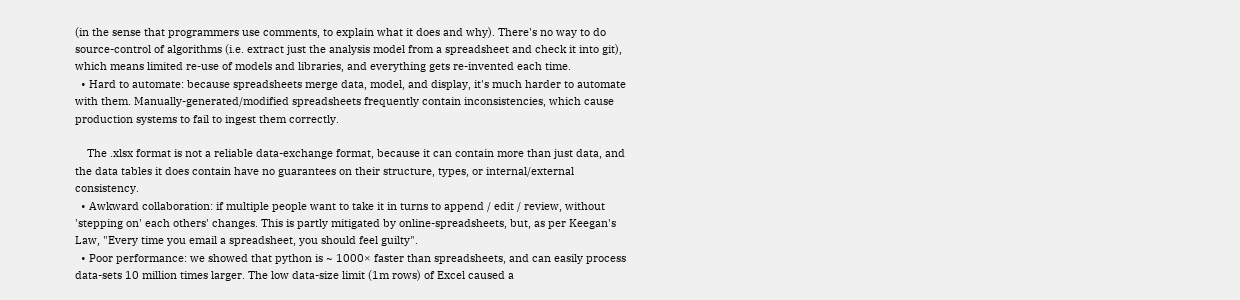(in the sense that programmers use comments, to explain what it does and why). There's no way to do source-control of algorithms (i.e. extract just the analysis model from a spreadsheet and check it into git), which means limited re-use of models and libraries, and everything gets re-invented each time.
  • Hard to automate: because spreadsheets merge data, model, and display, it's much harder to automate with them. Manually-generated/modified spreadsheets frequently contain inconsistencies, which cause production systems to fail to ingest them correctly.

    The .xlsx format is not a reliable data-exchange format, because it can contain more than just data, and the data tables it does contain have no guarantees on their structure, types, or internal/external consistency.
  • Awkward collaboration: if multiple people want to take it in turns to append / edit / review, without 'stepping on' each others' changes. This is partly mitigated by online-spreadsheets, but, as per Keegan's Law, "Every time you email a spreadsheet, you should feel guilty".
  • Poor performance: we showed that python is ~ 1000× faster than spreadsheets, and can easily process data-sets 10 million times larger. The low data-size limit (1m rows) of Excel caused a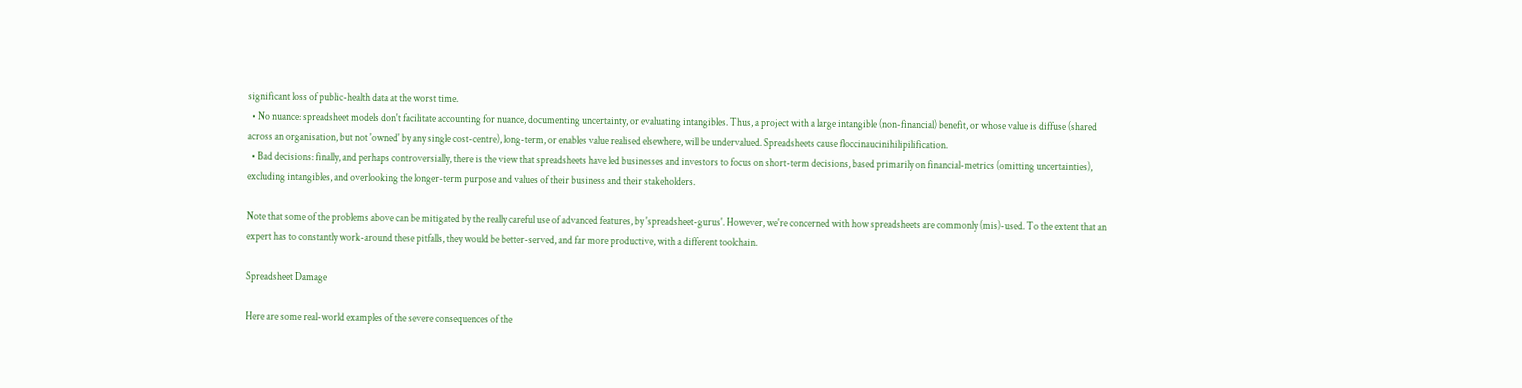significant loss of public-health data at the worst time.
  • No nuance: spreadsheet models don't facilitate accounting for nuance, documenting uncertainty, or evaluating intangibles. Thus, a project with a large intangible (non-financial) benefit, or whose value is diffuse (shared across an organisation, but not 'owned' by any single cost-centre), long-term, or enables value realised elsewhere, will be undervalued. Spreadsheets cause floccinaucinihilipilification.
  • Bad decisions: finally, and perhaps controversially, there is the view that spreadsheets have led businesses and investors to focus on short-term decisions, based primarily on financial-metrics (omitting uncertainties), excluding intangibles, and overlooking the longer-term purpose and values of their business and their stakeholders.

Note that some of the problems above can be mitigated by the really careful use of advanced features, by 'spreadsheet-gurus'. However, we're concerned with how spreadsheets are commonly (mis)-used. To the extent that an expert has to constantly work-around these pitfalls, they would be better-served, and far more productive, with a different toolchain.

Spreadsheet Damage

Here are some real-world examples of the severe consequences of the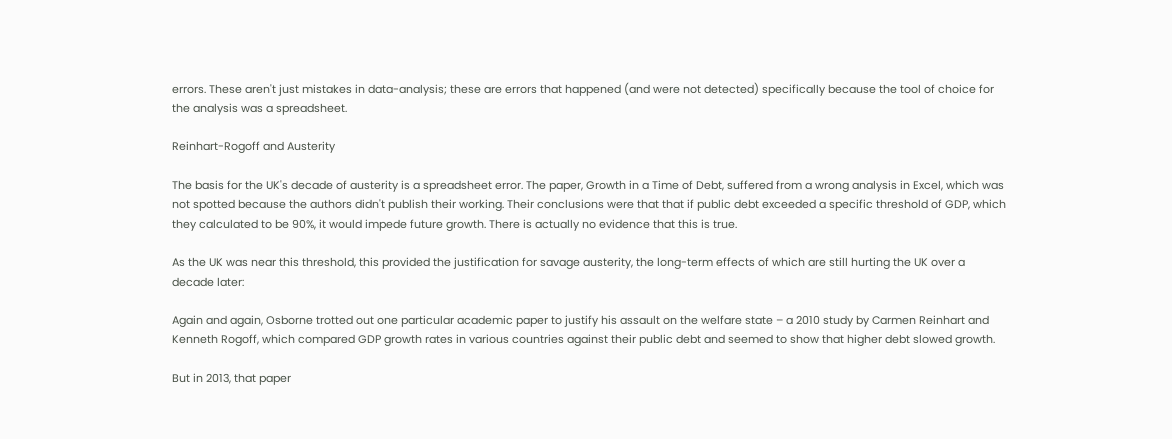errors. These aren't just mistakes in data-analysis; these are errors that happened (and were not detected) specifically because the tool of choice for the analysis was a spreadsheet.

Reinhart-Rogoff and Austerity

The basis for the UK's decade of austerity is a spreadsheet error. The paper, Growth in a Time of Debt, suffered from a wrong analysis in Excel, which was not spotted because the authors didn't publish their working. Their conclusions were that that if public debt exceeded a specific threshold of GDP, which they calculated to be 90%, it would impede future growth. There is actually no evidence that this is true.

As the UK was near this threshold, this provided the justification for savage austerity, the long-term effects of which are still hurting the UK over a decade later:

Again and again, Osborne trotted out one particular academic paper to justify his assault on the welfare state – a 2010 study by Carmen Reinhart and Kenneth Rogoff, which compared GDP growth rates in various countries against their public debt and seemed to show that higher debt slowed growth.

But in 2013, that paper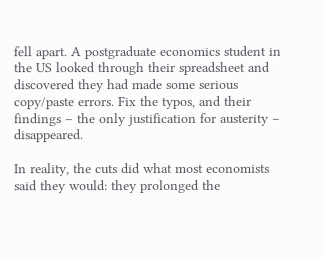fell apart. A postgraduate economics student in the US looked through their spreadsheet and discovered they had made some serious copy/paste errors. Fix the typos, and their findings – the only justification for austerity – disappeared.

In reality, the cuts did what most economists said they would: they prolonged the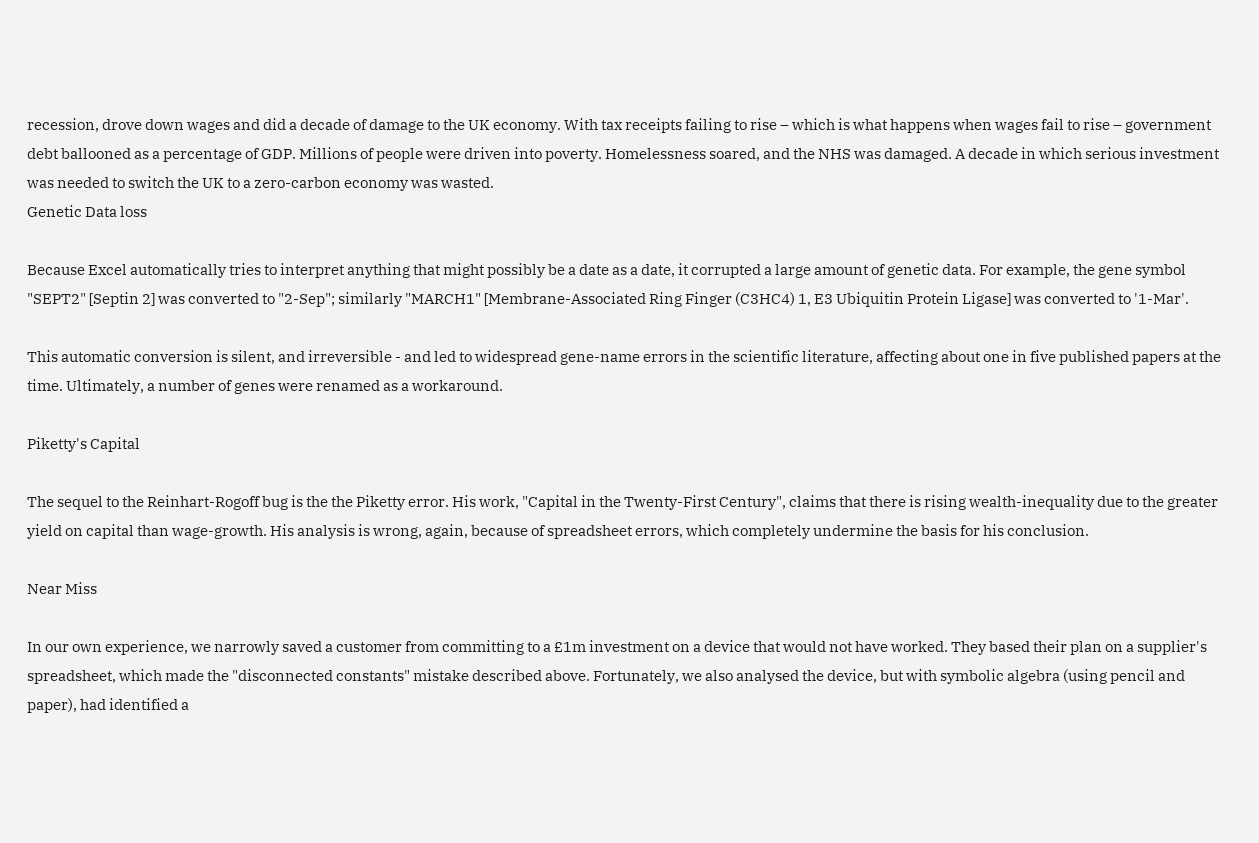recession, drove down wages and did a decade of damage to the UK economy. With tax receipts failing to rise – which is what happens when wages fail to rise – government debt ballooned as a percentage of GDP. Millions of people were driven into poverty. Homelessness soared, and the NHS was damaged. A decade in which serious investment was needed to switch the UK to a zero-carbon economy was wasted.
Genetic Data loss

Because Excel automatically tries to interpret anything that might possibly be a date as a date, it corrupted a large amount of genetic data. For example, the gene symbol "SEPT2" [Septin 2] was converted to "2-Sep"; similarly "MARCH1" [Membrane-Associated Ring Finger (C3HC4) 1, E3 Ubiquitin Protein Ligase] was converted to '1-Mar'.

This automatic conversion is silent, and irreversible - and led to widespread gene-name errors in the scientific literature, affecting about one in five published papers at the time. Ultimately, a number of genes were renamed as a workaround.

Piketty's Capital

The sequel to the Reinhart-Rogoff bug is the the Piketty error. His work, "Capital in the Twenty-First Century", claims that there is rising wealth-inequality due to the greater yield on capital than wage-growth. His analysis is wrong, again, because of spreadsheet errors, which completely undermine the basis for his conclusion.

Near Miss

In our own experience, we narrowly saved a customer from committing to a £1m investment on a device that would not have worked. They based their plan on a supplier's spreadsheet, which made the "disconnected constants" mistake described above. Fortunately, we also analysed the device, but with symbolic algebra (using pencil and paper), had identified a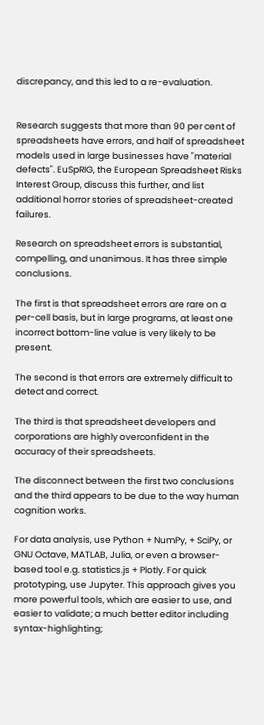discrepancy, and this led to a re-evaluation.


Research suggests that more than 90 per cent of spreadsheets have errors, and half of spreadsheet models used in large businesses have "material defects". EuSpRIG, the European Spreadsheet Risks Interest Group, discuss this further, and list additional horror stories of spreadsheet-created failures.

Research on spreadsheet errors is substantial, compelling, and unanimous. It has three simple conclusions.

The first is that spreadsheet errors are rare on a per-cell basis, but in large programs, at least one incorrect bottom-line value is very likely to be present.

The second is that errors are extremely difficult to detect and correct.

The third is that spreadsheet developers and corporations are highly overconfident in the accuracy of their spreadsheets.

The disconnect between the first two conclusions and the third appears to be due to the way human cognition works.

For data analysis, use Python + NumPy, + SciPy, or GNU Octave, MATLAB, Julia, or even a browser-based tool e.g. statistics.js + Plotly. For quick prototyping, use Jupyter. This approach gives you more powerful tools, which are easier to use, and easier to validate; a much better editor including syntax-highlighting;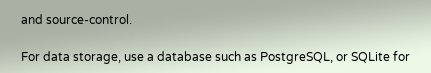and source-control.

For data storage, use a database such as PostgreSQL, or SQLite for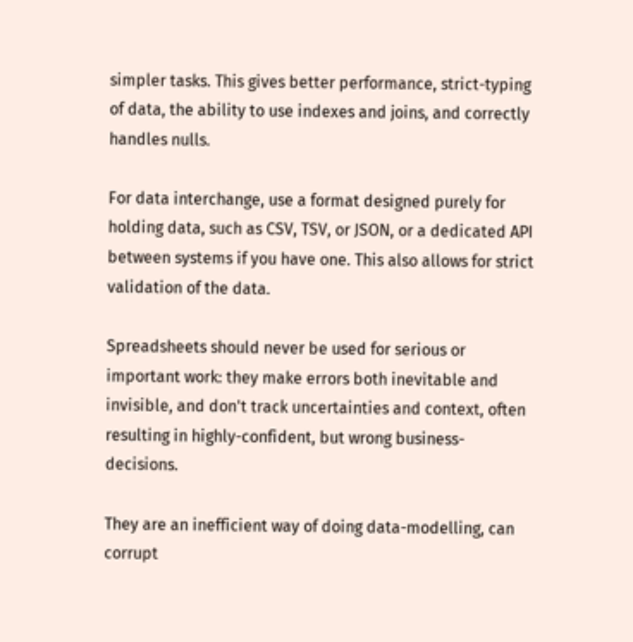simpler tasks. This gives better performance, strict-typing of data, the ability to use indexes and joins, and correctly handles nulls.

For data interchange, use a format designed purely for holding data, such as CSV, TSV, or JSON, or a dedicated API between systems if you have one. This also allows for strict validation of the data.

Spreadsheets should never be used for serious or important work: they make errors both inevitable and invisible, and don't track uncertainties and context, often resulting in highly-confident, but wrong business-decisions.

They are an inefficient way of doing data-modelling, can corrupt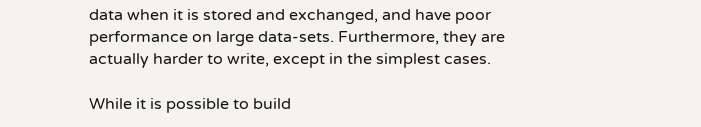data when it is stored and exchanged, and have poor performance on large data-sets. Furthermore, they are actually harder to write, except in the simplest cases.

While it is possible to build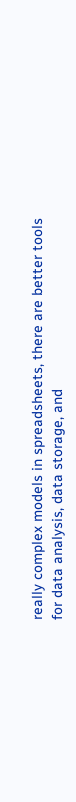really complex models in spreadsheets, there are better tools for data analysis, data storage, and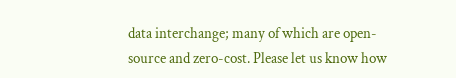data interchange; many of which are open-source and zero-cost. Please let us know how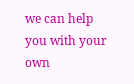we can help you with your own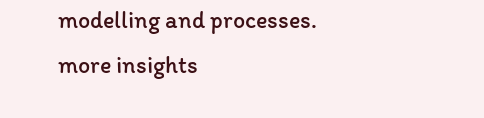modelling and processes.
more insights